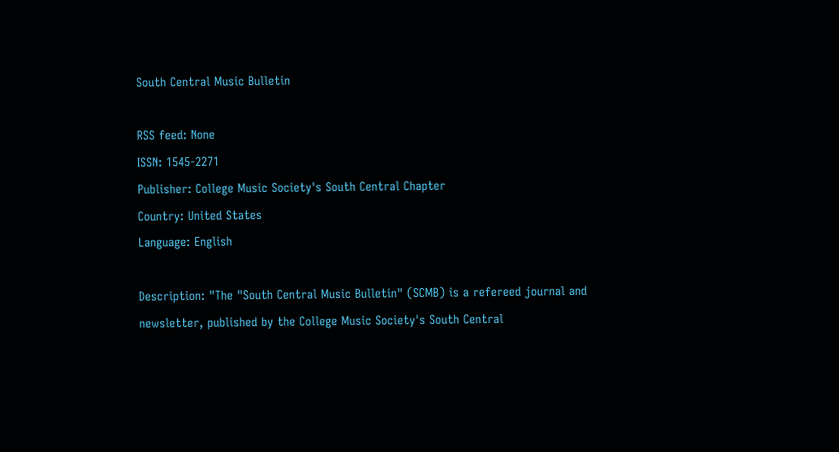South Central Music Bulletin

RSS feed: None
ISSN: 1545-2271
Publisher: College Music Society's South Central Chapter
Country: United States
Language: English

Description: "The "South Central Music Bulletin" (SCMB) is a refereed journal and newsletter, published by the College Music Society's South Central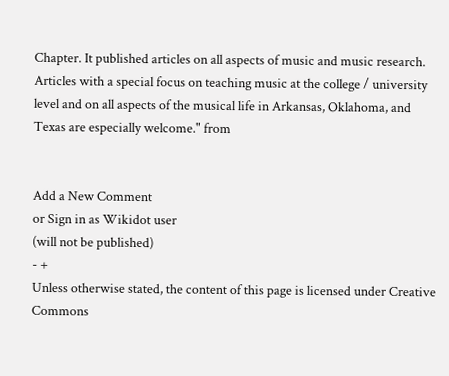Chapter. It published articles on all aspects of music and music research. Articles with a special focus on teaching music at the college / university level and on all aspects of the musical life in Arkansas, Oklahoma, and Texas are especially welcome." from


Add a New Comment
or Sign in as Wikidot user
(will not be published)
- +
Unless otherwise stated, the content of this page is licensed under Creative Commons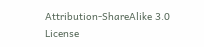Attribution-ShareAlike 3.0 License